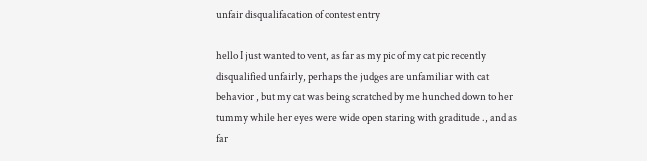unfair disqualifacation of contest entry

hello I just wanted to vent, as far as my pic of my cat pic recently disqualified unfairly, perhaps the judges are unfamiliar with cat behavior , but my cat was being scratched by me hunched down to her tummy while her eyes were wide open staring with graditude ., and as far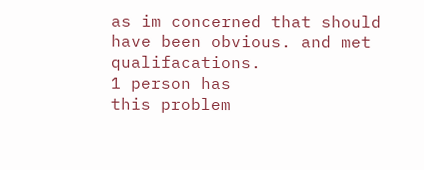as im concerned that should have been obvious. and met qualifacations.
1 person has
this problem